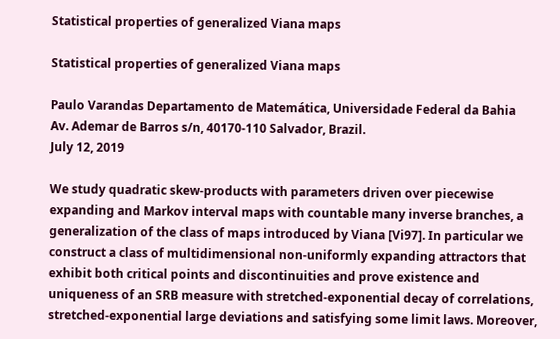Statistical properties of generalized Viana maps

Statistical properties of generalized Viana maps

Paulo Varandas Departamento de Matemática, Universidade Federal da Bahia
Av. Ademar de Barros s/n, 40170-110 Salvador, Brazil.
July 12, 2019

We study quadratic skew-products with parameters driven over piecewise expanding and Markov interval maps with countable many inverse branches, a generalization of the class of maps introduced by Viana [Vi97]. In particular we construct a class of multidimensional non-uniformly expanding attractors that exhibit both critical points and discontinuities and prove existence and uniqueness of an SRB measure with stretched-exponential decay of correlations, stretched-exponential large deviations and satisfying some limit laws. Moreover,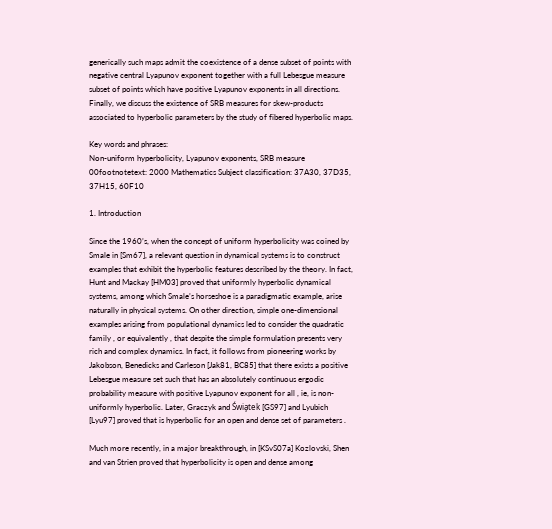generically such maps admit the coexistence of a dense subset of points with negative central Lyapunov exponent together with a full Lebesgue measure subset of points which have positive Lyapunov exponents in all directions. Finally, we discuss the existence of SRB measures for skew-products associated to hyperbolic parameters by the study of fibered hyperbolic maps.

Key words and phrases:
Non-uniform hyperbolicity, Lyapunov exponents, SRB measure
00footnotetext: 2000 Mathematics Subject classification: 37A30, 37D35, 37H15, 60F10

1. Introduction

Since the 1960’s, when the concept of uniform hyperbolicity was coined by Smale in [Sm67], a relevant question in dynamical systems is to construct examples that exhibit the hyperbolic features described by the theory. In fact, Hunt and Mackay [HM03] proved that uniformly hyperbolic dynamical systems, among which Smale’s horseshoe is a paradigmatic example, arise naturally in physical systems. On other direction, simple one-dimensional examples arising from populational dynamics led to consider the quadratic family , or equivalently , that despite the simple formulation presents very rich and complex dynamics. In fact, it follows from pioneering works by Jakobson, Benedicks and Carleson [Jak81, BC85] that there exists a positive Lebesgue measure set such that has an absolutely continuous ergodic probability measure with positive Lyapunov exponent for all , ie, is non-uniformly hyperbolic. Later, Graczyk and Świa̧tek [GS97] and Lyubich [Lyu97] proved that is hyperbolic for an open and dense set of parameters .

Much more recently, in a major breakthrough, in [KSvS07a] Kozlovski, Shen and van Strien proved that hyperbolicity is open and dense among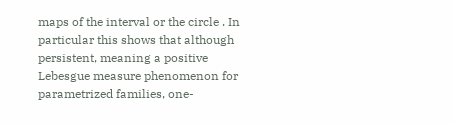maps of the interval or the circle . In particular this shows that although persistent, meaning a positive Lebesgue measure phenomenon for parametrized families, one-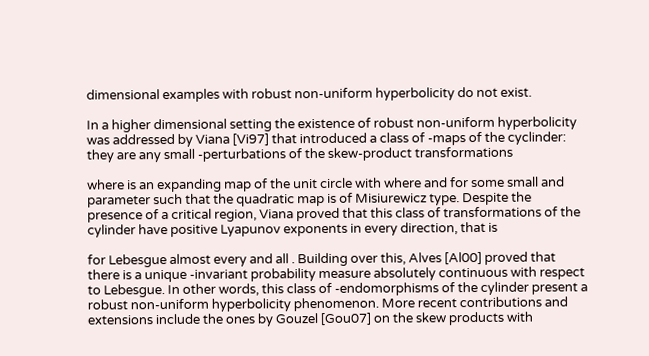dimensional examples with robust non-uniform hyperbolicity do not exist.

In a higher dimensional setting the existence of robust non-uniform hyperbolicity was addressed by Viana [Vi97] that introduced a class of -maps of the cyclinder: they are any small -perturbations of the skew-product transformations

where is an expanding map of the unit circle with where and for some small and parameter such that the quadratic map is of Misiurewicz type. Despite the presence of a critical region, Viana proved that this class of transformations of the cylinder have positive Lyapunov exponents in every direction, that is

for Lebesgue almost every and all . Building over this, Alves [Al00] proved that there is a unique -invariant probability measure absolutely continuous with respect to Lebesgue. In other words, this class of -endomorphisms of the cylinder present a robust non-uniform hyperbolicity phenomenon. More recent contributions and extensions include the ones by Gouzel [Gou07] on the skew products with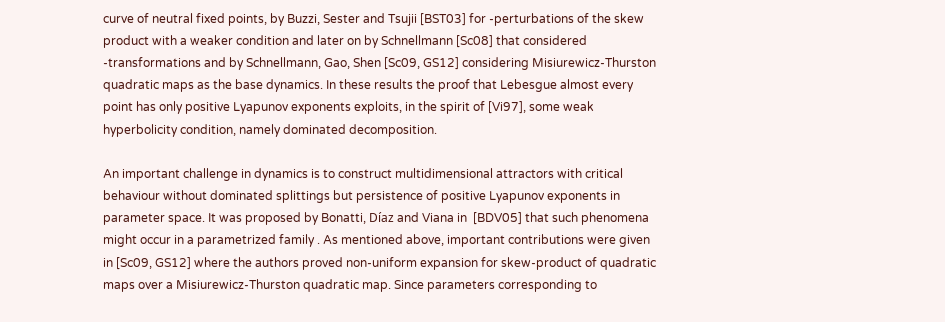curve of neutral fixed points, by Buzzi, Sester and Tsujii [BST03] for -perturbations of the skew product with a weaker condition and later on by Schnellmann [Sc08] that considered -transformations and by Schnellmann, Gao, Shen [Sc09, GS12] considering Misiurewicz-Thurston quadratic maps as the base dynamics. In these results the proof that Lebesgue almost every point has only positive Lyapunov exponents exploits, in the spirit of [Vi97], some weak hyperbolicity condition, namely dominated decomposition.

An important challenge in dynamics is to construct multidimensional attractors with critical behaviour without dominated splittings but persistence of positive Lyapunov exponents in parameter space. It was proposed by Bonatti, Díaz and Viana in  [BDV05] that such phenomena might occur in a parametrized family . As mentioned above, important contributions were given in [Sc09, GS12] where the authors proved non-uniform expansion for skew-product of quadratic maps over a Misiurewicz-Thurston quadratic map. Since parameters corresponding to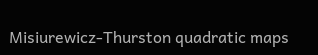Misiurewicz-Thurston quadratic maps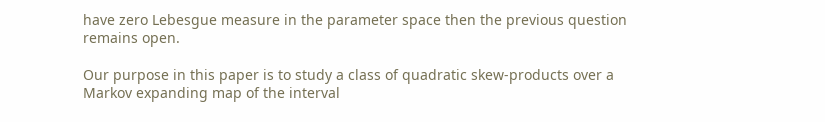have zero Lebesgue measure in the parameter space then the previous question remains open.

Our purpose in this paper is to study a class of quadratic skew-products over a Markov expanding map of the interval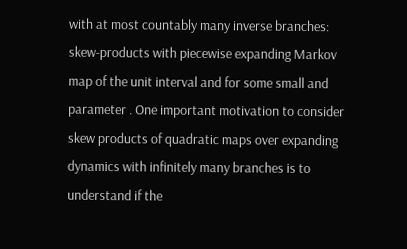with at most countably many inverse branches: skew-products with piecewise expanding Markov map of the unit interval and for some small and parameter . One important motivation to consider skew products of quadratic maps over expanding dynamics with infinitely many branches is to understand if the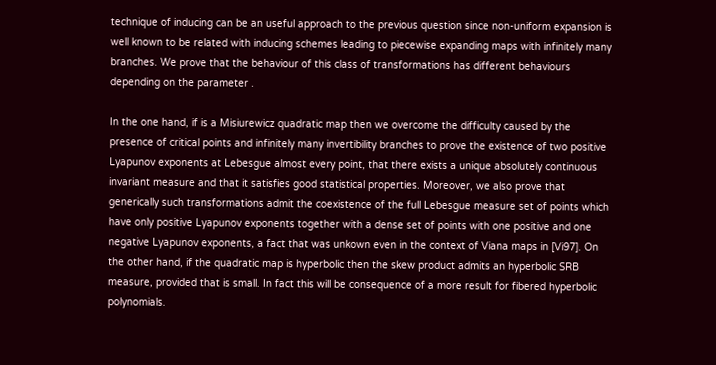technique of inducing can be an useful approach to the previous question since non-uniform expansion is well known to be related with inducing schemes leading to piecewise expanding maps with infinitely many branches. We prove that the behaviour of this class of transformations has different behaviours depending on the parameter .

In the one hand, if is a Misiurewicz quadratic map then we overcome the difficulty caused by the presence of critical points and infinitely many invertibility branches to prove the existence of two positive Lyapunov exponents at Lebesgue almost every point, that there exists a unique absolutely continuous invariant measure and that it satisfies good statistical properties. Moreover, we also prove that generically such transformations admit the coexistence of the full Lebesgue measure set of points which have only positive Lyapunov exponents together with a dense set of points with one positive and one negative Lyapunov exponents, a fact that was unkown even in the context of Viana maps in [Vi97]. On the other hand, if the quadratic map is hyperbolic then the skew product admits an hyperbolic SRB measure, provided that is small. In fact this will be consequence of a more result for fibered hyperbolic polynomials.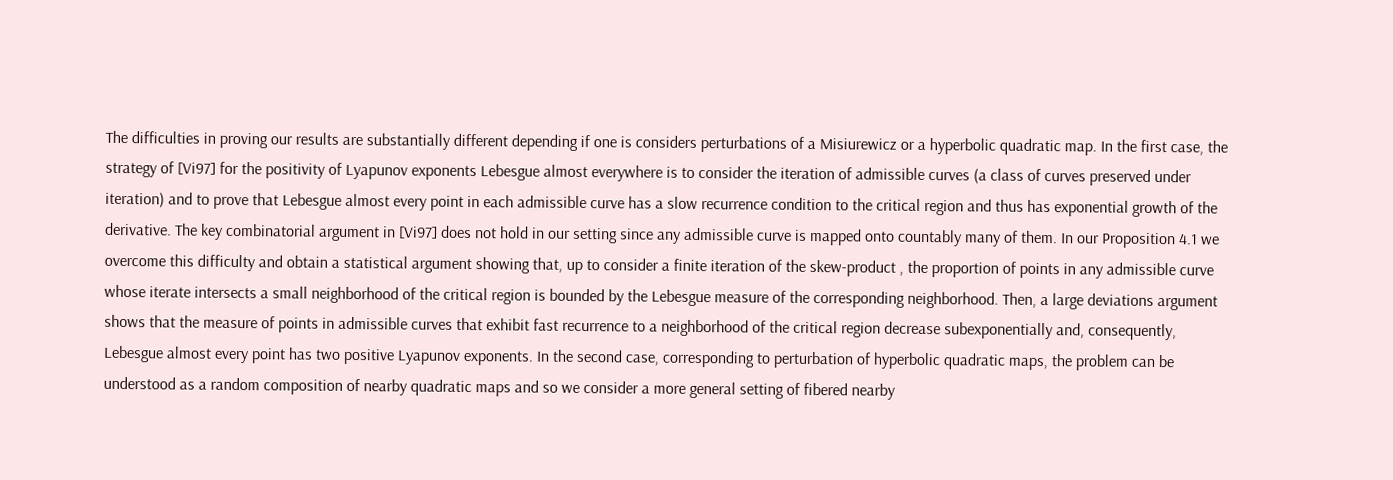The difficulties in proving our results are substantially different depending if one is considers perturbations of a Misiurewicz or a hyperbolic quadratic map. In the first case, the strategy of [Vi97] for the positivity of Lyapunov exponents Lebesgue almost everywhere is to consider the iteration of admissible curves (a class of curves preserved under iteration) and to prove that Lebesgue almost every point in each admissible curve has a slow recurrence condition to the critical region and thus has exponential growth of the derivative. The key combinatorial argument in [Vi97] does not hold in our setting since any admissible curve is mapped onto countably many of them. In our Proposition 4.1 we overcome this difficulty and obtain a statistical argument showing that, up to consider a finite iteration of the skew-product , the proportion of points in any admissible curve whose iterate intersects a small neighborhood of the critical region is bounded by the Lebesgue measure of the corresponding neighborhood. Then, a large deviations argument shows that the measure of points in admissible curves that exhibit fast recurrence to a neighborhood of the critical region decrease subexponentially and, consequently, Lebesgue almost every point has two positive Lyapunov exponents. In the second case, corresponding to perturbation of hyperbolic quadratic maps, the problem can be understood as a random composition of nearby quadratic maps and so we consider a more general setting of fibered nearby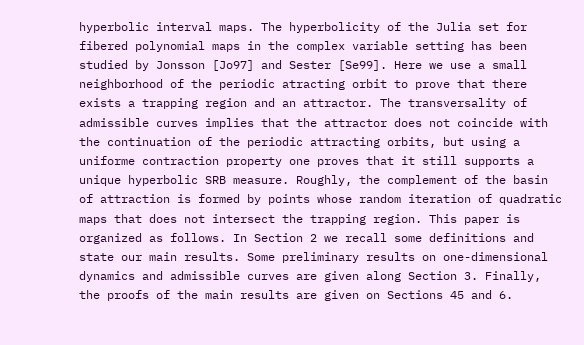hyperbolic interval maps. The hyperbolicity of the Julia set for fibered polynomial maps in the complex variable setting has been studied by Jonsson [Jo97] and Sester [Se99]. Here we use a small neighborhood of the periodic atracting orbit to prove that there exists a trapping region and an attractor. The transversality of admissible curves implies that the attractor does not coincide with the continuation of the periodic attracting orbits, but using a uniforme contraction property one proves that it still supports a unique hyperbolic SRB measure. Roughly, the complement of the basin of attraction is formed by points whose random iteration of quadratic maps that does not intersect the trapping region. This paper is organized as follows. In Section 2 we recall some definitions and state our main results. Some preliminary results on one-dimensional dynamics and admissible curves are given along Section 3. Finally, the proofs of the main results are given on Sections 45 and 6.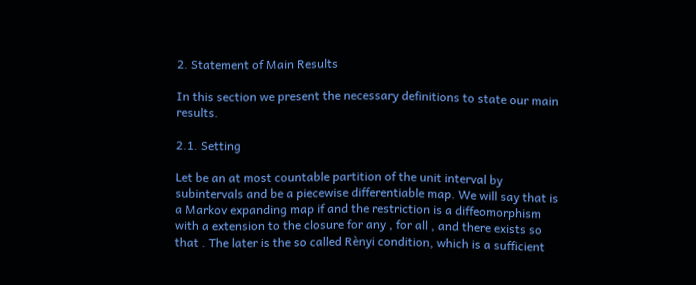2. Statement of Main Results

In this section we present the necessary definitions to state our main results.

2.1. Setting

Let be an at most countable partition of the unit interval by subintervals and be a piecewise differentiable map. We will say that is a Markov expanding map if and the restriction is a diffeomorphism with a extension to the closure for any , for all , and there exists so that . The later is the so called Rènyi condition, which is a sufficient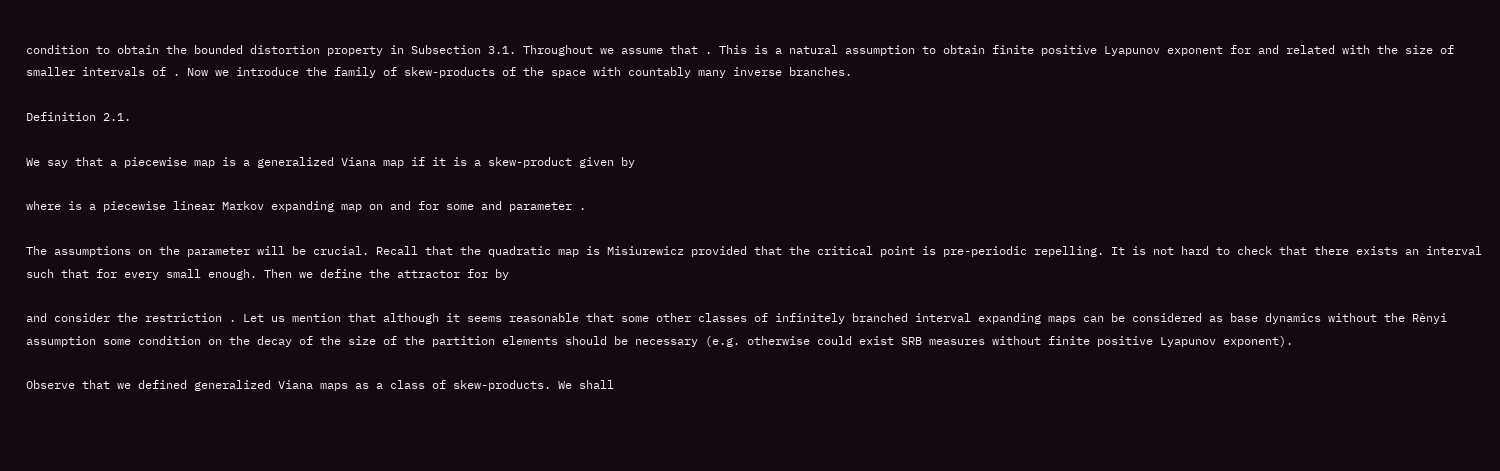condition to obtain the bounded distortion property in Subsection 3.1. Throughout we assume that . This is a natural assumption to obtain finite positive Lyapunov exponent for and related with the size of smaller intervals of . Now we introduce the family of skew-products of the space with countably many inverse branches.

Definition 2.1.

We say that a piecewise map is a generalized Viana map if it is a skew-product given by

where is a piecewise linear Markov expanding map on and for some and parameter .

The assumptions on the parameter will be crucial. Recall that the quadratic map is Misiurewicz provided that the critical point is pre-periodic repelling. It is not hard to check that there exists an interval such that for every small enough. Then we define the attractor for by

and consider the restriction . Let us mention that although it seems reasonable that some other classes of infinitely branched interval expanding maps can be considered as base dynamics without the Rènyi assumption some condition on the decay of the size of the partition elements should be necessary (e.g. otherwise could exist SRB measures without finite positive Lyapunov exponent).

Observe that we defined generalized Viana maps as a class of skew-products. We shall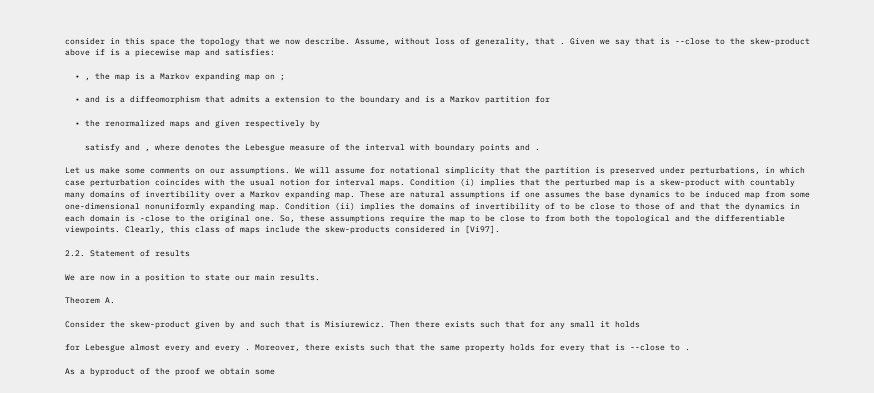consider in this space the topology that we now describe. Assume, without loss of generality, that . Given we say that is --close to the skew-product above if is a piecewise map and satisfies:

  • , the map is a Markov expanding map on ;

  • and is a diffeomorphism that admits a extension to the boundary and is a Markov partition for

  • the renormalized maps and given respectively by

    satisfy and , where denotes the Lebesgue measure of the interval with boundary points and .

Let us make some comments on our assumptions. We will assume for notational simplicity that the partition is preserved under perturbations, in which case perturbation coincides with the usual notion for interval maps. Condition (i) implies that the perturbed map is a skew-product with countably many domains of invertibility over a Markov expanding map. These are natural assumptions if one assumes the base dynamics to be induced map from some one-dimensional nonuniformly expanding map. Condition (ii) implies the domains of invertibility of to be close to those of and that the dynamics in each domain is -close to the original one. So, these assumptions require the map to be close to from both the topological and the differentiable viewpoints. Clearly, this class of maps include the skew-products considered in [Vi97].

2.2. Statement of results

We are now in a position to state our main results.

Theorem A.

Consider the skew-product given by and such that is Misiurewicz. Then there exists such that for any small it holds

for Lebesgue almost every and every . Moreover, there exists such that the same property holds for every that is --close to .

As a byproduct of the proof we obtain some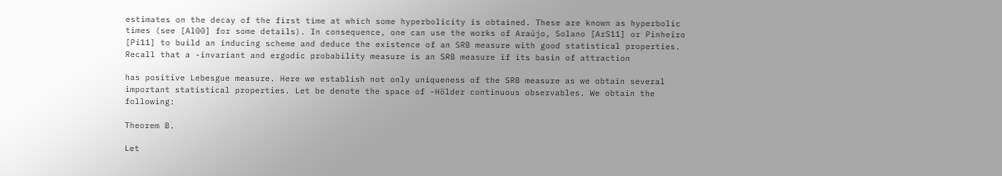estimates on the decay of the first time at which some hyperbolicity is obtained. These are known as hyperbolic times (see [Al00] for some details). In consequence, one can use the works of Araújo, Solano [ArS11] or Pinheiro [Pi11] to build an inducing scheme and deduce the existence of an SRB measure with good statistical properties. Recall that a -invariant and ergodic probability measure is an SRB measure if its basin of attraction

has positive Lebesgue measure. Here we establish not only uniqueness of the SRB measure as we obtain several important statistical properties. Let be denote the space of -Hölder continuous observables. We obtain the following:

Theorem B.

Let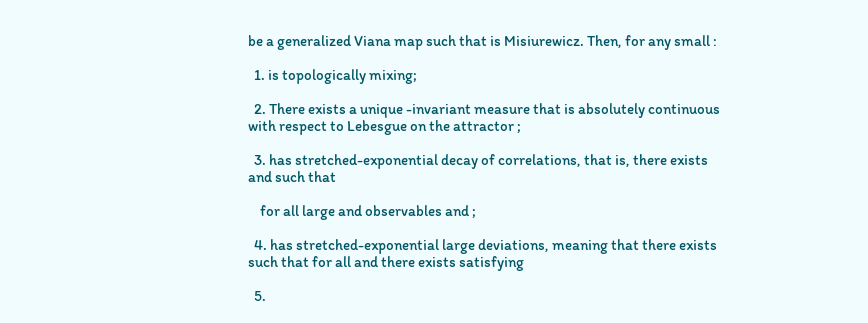be a generalized Viana map such that is Misiurewicz. Then, for any small :

  1. is topologically mixing;

  2. There exists a unique -invariant measure that is absolutely continuous with respect to Lebesgue on the attractor ;

  3. has stretched-exponential decay of correlations, that is, there exists and such that

    for all large and observables and ;

  4. has stretched-exponential large deviations, meaning that there exists such that for all and there exists satisfying

  5.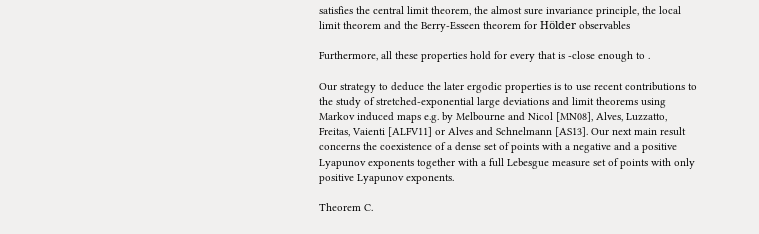satisfies the central limit theorem, the almost sure invariance principle, the local limit theorem and the Berry-Esseen theorem for Hölder observables

Furthermore, all these properties hold for every that is -close enough to .

Our strategy to deduce the later ergodic properties is to use recent contributions to the study of stretched-exponential large deviations and limit theorems using Markov induced maps e.g. by Melbourne and Nicol [MN08], Alves, Luzzatto, Freitas, Vaienti [ALFV11] or Alves and Schnelmann [AS13]. Our next main result concerns the coexistence of a dense set of points with a negative and a positive Lyapunov exponents together with a full Lebesgue measure set of points with only positive Lyapunov exponents.

Theorem C.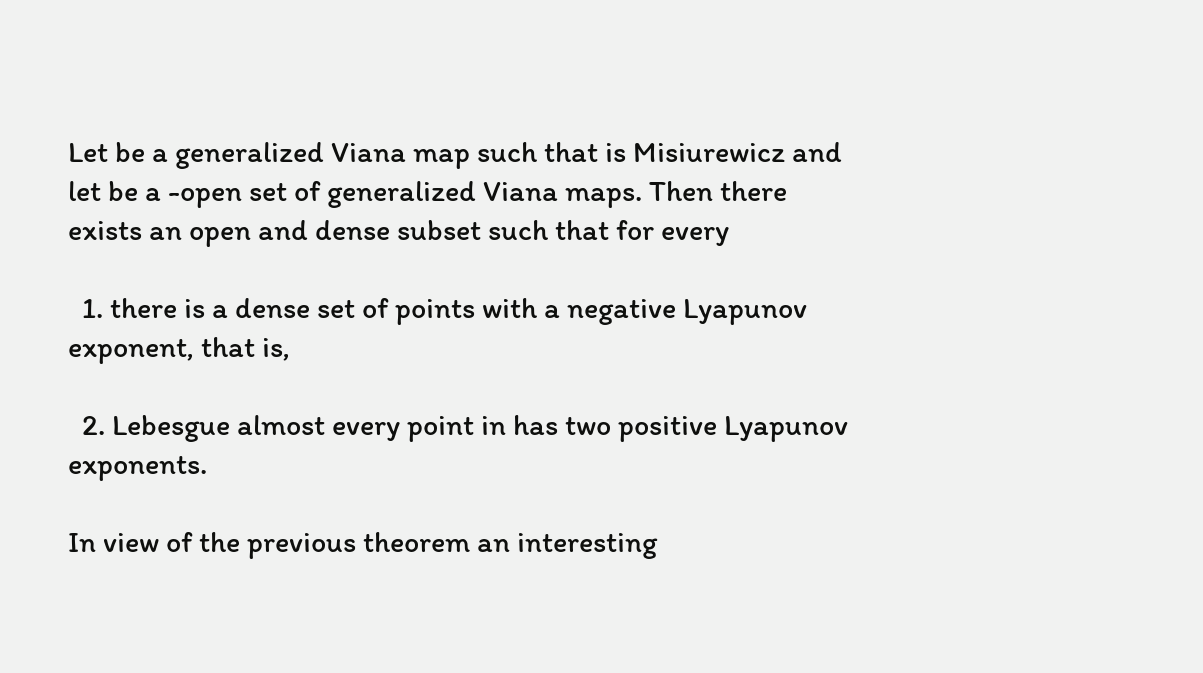Let be a generalized Viana map such that is Misiurewicz and let be a -open set of generalized Viana maps. Then there exists an open and dense subset such that for every

  1. there is a dense set of points with a negative Lyapunov exponent, that is,

  2. Lebesgue almost every point in has two positive Lyapunov exponents.

In view of the previous theorem an interesting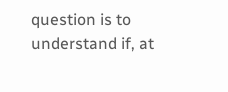question is to understand if, at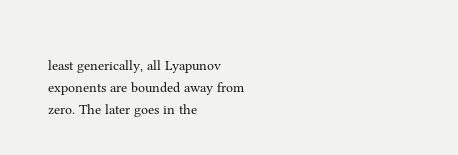least generically, all Lyapunov exponents are bounded away from zero. The later goes in the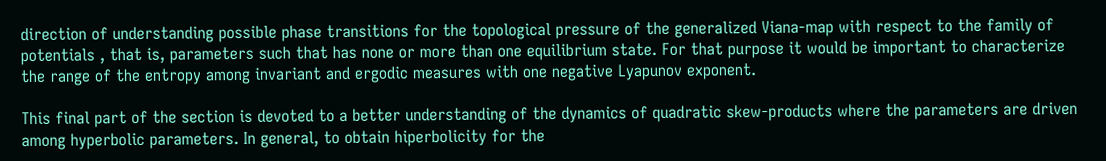direction of understanding possible phase transitions for the topological pressure of the generalized Viana-map with respect to the family of potentials , that is, parameters such that has none or more than one equilibrium state. For that purpose it would be important to characterize the range of the entropy among invariant and ergodic measures with one negative Lyapunov exponent.

This final part of the section is devoted to a better understanding of the dynamics of quadratic skew-products where the parameters are driven among hyperbolic parameters. In general, to obtain hiperbolicity for the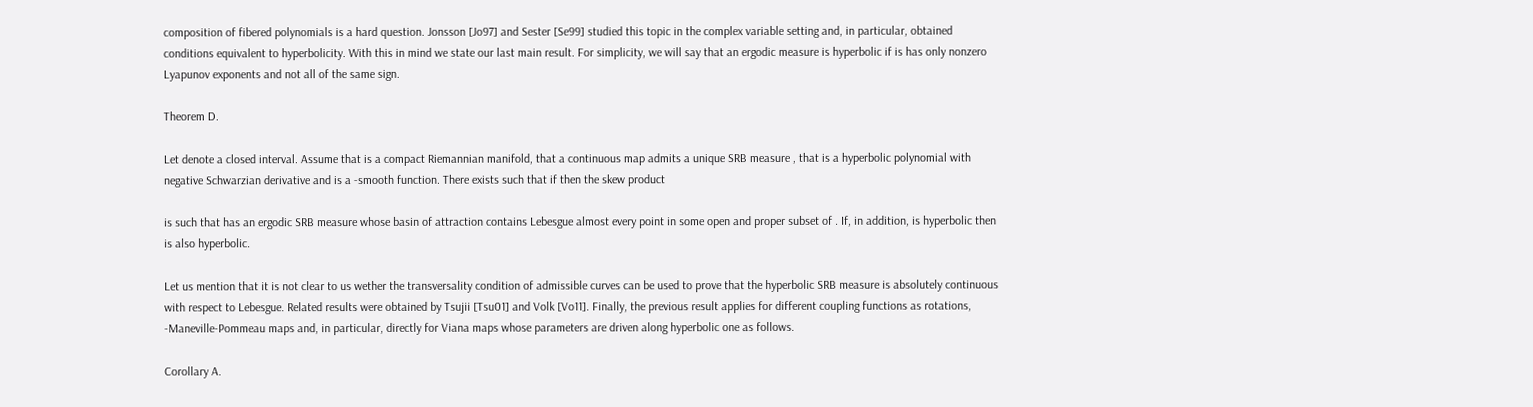composition of fibered polynomials is a hard question. Jonsson [Jo97] and Sester [Se99] studied this topic in the complex variable setting and, in particular, obtained conditions equivalent to hyperbolicity. With this in mind we state our last main result. For simplicity, we will say that an ergodic measure is hyperbolic if is has only nonzero Lyapunov exponents and not all of the same sign.

Theorem D.

Let denote a closed interval. Assume that is a compact Riemannian manifold, that a continuous map admits a unique SRB measure , that is a hyperbolic polynomial with negative Schwarzian derivative and is a -smooth function. There exists such that if then the skew product

is such that has an ergodic SRB measure whose basin of attraction contains Lebesgue almost every point in some open and proper subset of . If, in addition, is hyperbolic then is also hyperbolic.

Let us mention that it is not clear to us wether the transversality condition of admissible curves can be used to prove that the hyperbolic SRB measure is absolutely continuous with respect to Lebesgue. Related results were obtained by Tsujii [Tsu01] and Volk [Vo11]. Finally, the previous result applies for different coupling functions as rotations, -Maneville-Pommeau maps and, in particular, directly for Viana maps whose parameters are driven along hyperbolic one as follows.

Corollary A.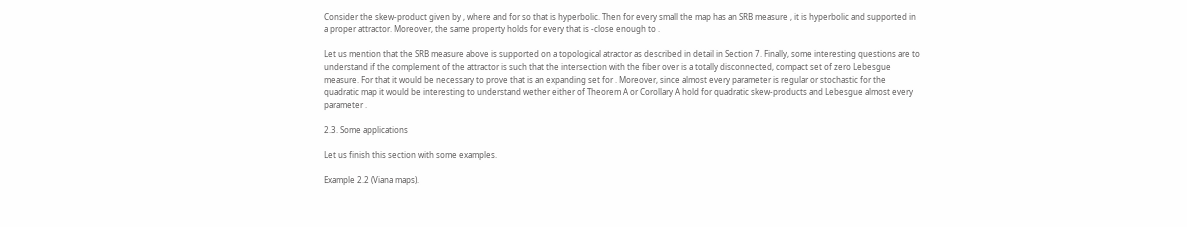Consider the skew-product given by , where and for so that is hyperbolic. Then for every small the map has an SRB measure , it is hyperbolic and supported in a proper attractor. Moreover, the same property holds for every that is -close enough to .

Let us mention that the SRB measure above is supported on a topological atractor as described in detail in Section 7. Finally, some interesting questions are to understand if the complement of the attractor is such that the intersection with the fiber over is a totally disconnected, compact set of zero Lebesgue measure. For that it would be necessary to prove that is an expanding set for . Moreover, since almost every parameter is regular or stochastic for the quadratic map it would be interesting to understand wether either of Theorem A or Corollary A hold for quadratic skew-products and Lebesgue almost every parameter .

2.3. Some applications

Let us finish this section with some examples.

Example 2.2 (Viana maps).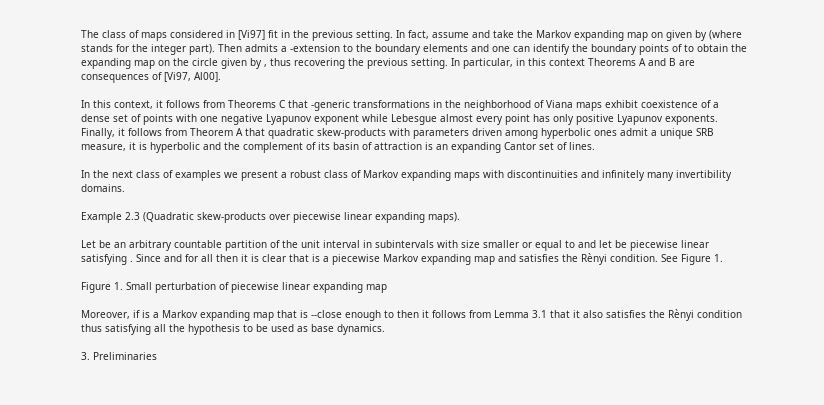The class of maps considered in [Vi97] fit in the previous setting. In fact, assume and take the Markov expanding map on given by (where stands for the integer part). Then admits a -extension to the boundary elements and one can identify the boundary points of to obtain the expanding map on the circle given by , thus recovering the previous setting. In particular, in this context Theorems A and B are consequences of [Vi97, Al00].

In this context, it follows from Theorems C that -generic transformations in the neighborhood of Viana maps exhibit coexistence of a dense set of points with one negative Lyapunov exponent while Lebesgue almost every point has only positive Lyapunov exponents. Finally, it follows from Theorem A that quadratic skew-products with parameters driven among hyperbolic ones admit a unique SRB measure, it is hyperbolic and the complement of its basin of attraction is an expanding Cantor set of lines.

In the next class of examples we present a robust class of Markov expanding maps with discontinuities and infinitely many invertibility domains.

Example 2.3 (Quadratic skew-products over piecewise linear expanding maps).

Let be an arbitrary countable partition of the unit interval in subintervals with size smaller or equal to and let be piecewise linear satisfying . Since and for all then it is clear that is a piecewise Markov expanding map and satisfies the Rènyi condition. See Figure 1.

Figure 1. Small perturbation of piecewise linear expanding map

Moreover, if is a Markov expanding map that is --close enough to then it follows from Lemma 3.1 that it also satisfies the Rènyi condition thus satisfying all the hypothesis to be used as base dynamics.

3. Preliminaries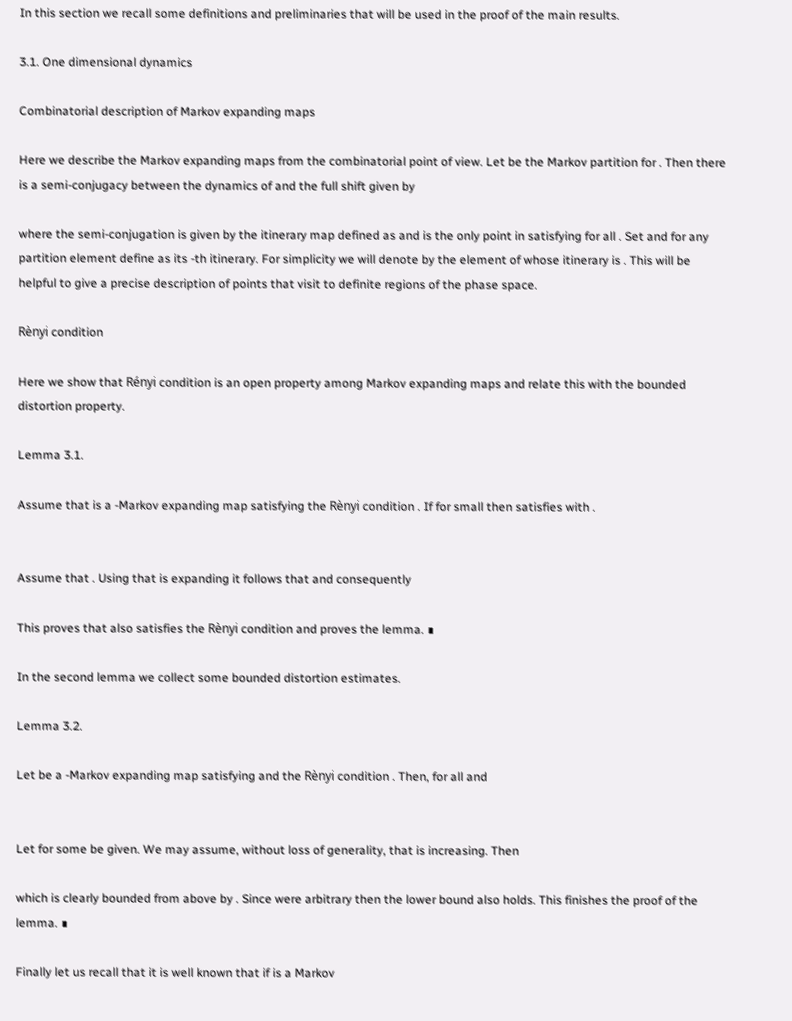In this section we recall some definitions and preliminaries that will be used in the proof of the main results.

3.1. One dimensional dynamics

Combinatorial description of Markov expanding maps

Here we describe the Markov expanding maps from the combinatorial point of view. Let be the Markov partition for . Then there is a semi-conjugacy between the dynamics of and the full shift given by

where the semi-conjugation is given by the itinerary map defined as and is the only point in satisfying for all . Set and for any partition element define as its -th itinerary. For simplicity we will denote by the element of whose itinerary is . This will be helpful to give a precise description of points that visit to definite regions of the phase space.

Rènyi condition

Here we show that Rényi condition is an open property among Markov expanding maps and relate this with the bounded distortion property.

Lemma 3.1.

Assume that is a -Markov expanding map satisfying the Rènyi condition . If for small then satisfies with .


Assume that . Using that is expanding it follows that and consequently

This proves that also satisfies the Rènyi condition and proves the lemma. ∎

In the second lemma we collect some bounded distortion estimates.

Lemma 3.2.

Let be a -Markov expanding map satisfying and the Rènyi condition . Then, for all and


Let for some be given. We may assume, without loss of generality, that is increasing. Then

which is clearly bounded from above by . Since were arbitrary then the lower bound also holds. This finishes the proof of the lemma. ∎

Finally let us recall that it is well known that if is a Markov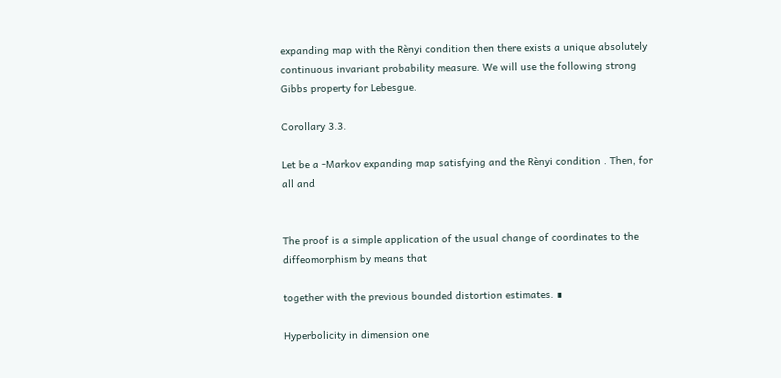expanding map with the Rènyi condition then there exists a unique absolutely continuous invariant probability measure. We will use the following strong Gibbs property for Lebesgue.

Corollary 3.3.

Let be a -Markov expanding map satisfying and the Rènyi condition . Then, for all and


The proof is a simple application of the usual change of coordinates to the diffeomorphism by means that

together with the previous bounded distortion estimates. ∎

Hyperbolicity in dimension one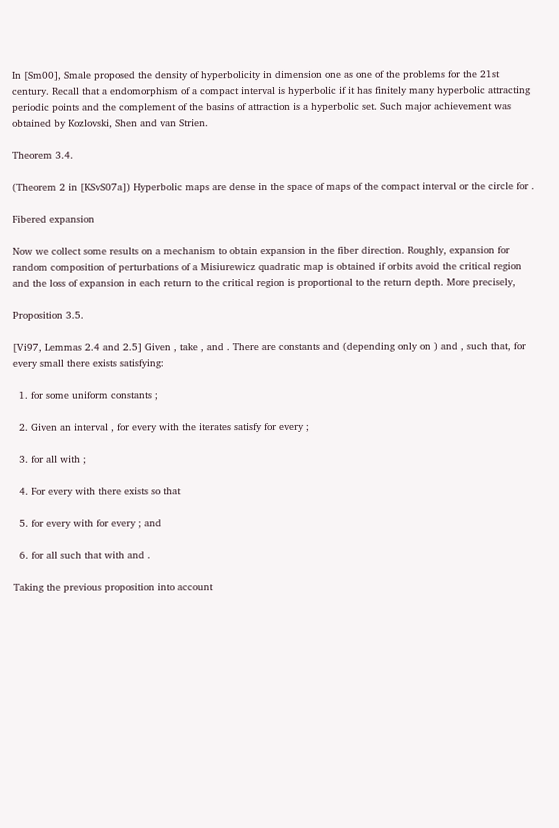In [Sm00], Smale proposed the density of hyperbolicity in dimension one as one of the problems for the 21st century. Recall that a endomorphism of a compact interval is hyperbolic if it has finitely many hyperbolic attracting periodic points and the complement of the basins of attraction is a hyperbolic set. Such major achievement was obtained by Kozlovski, Shen and van Strien.

Theorem 3.4.

(Theorem 2 in [KSvS07a]) Hyperbolic maps are dense in the space of maps of the compact interval or the circle for .

Fibered expansion

Now we collect some results on a mechanism to obtain expansion in the fiber direction. Roughly, expansion for random composition of perturbations of a Misiurewicz quadratic map is obtained if orbits avoid the critical region and the loss of expansion in each return to the critical region is proportional to the return depth. More precisely,

Proposition 3.5.

[Vi97, Lemmas 2.4 and 2.5] Given , take , and . There are constants and (depending only on ) and , such that, for every small there exists satisfying:

  1. for some uniform constants ;

  2. Given an interval , for every with the iterates satisfy for every ;

  3. for all with ;

  4. For every with there exists so that

  5. for every with for every ; and

  6. for all such that with and .

Taking the previous proposition into account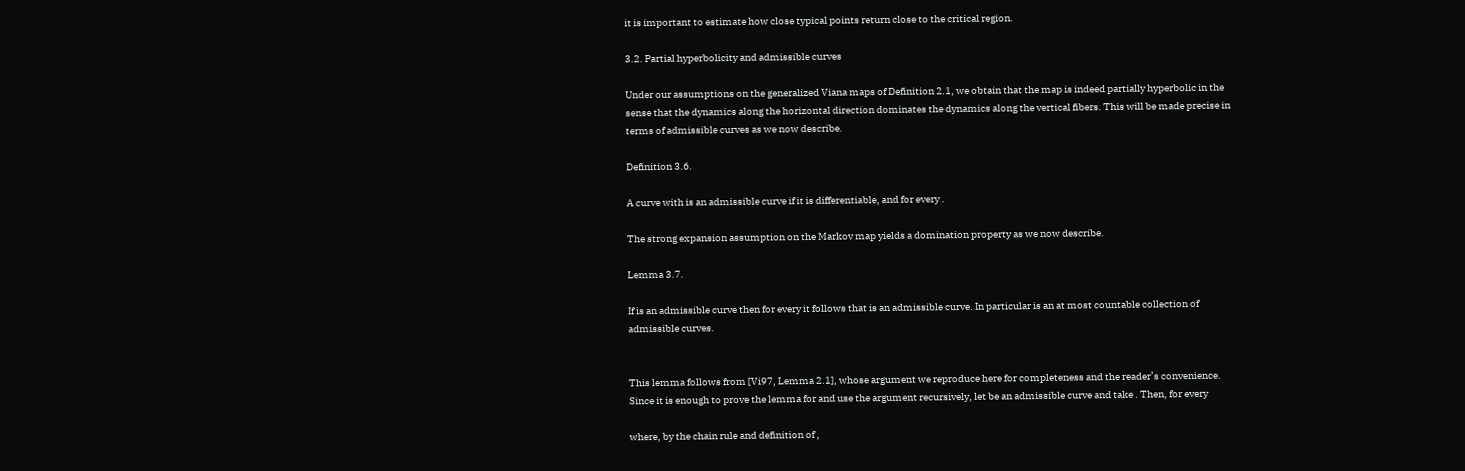it is important to estimate how close typical points return close to the critical region.

3.2. Partial hyperbolicity and admissible curves

Under our assumptions on the generalized Viana maps of Definition 2.1, we obtain that the map is indeed partially hyperbolic in the sense that the dynamics along the horizontal direction dominates the dynamics along the vertical fibers. This will be made precise in terms of admissible curves as we now describe.

Definition 3.6.

A curve with is an admissible curve if it is differentiable, and for every .

The strong expansion assumption on the Markov map yields a domination property as we now describe.

Lemma 3.7.

If is an admissible curve then for every it follows that is an admissible curve. In particular is an at most countable collection of admissible curves.


This lemma follows from [Vi97, Lemma 2.1], whose argument we reproduce here for completeness and the reader’s convenience. Since it is enough to prove the lemma for and use the argument recursively, let be an admissible curve and take . Then, for every

where, by the chain rule and definition of ,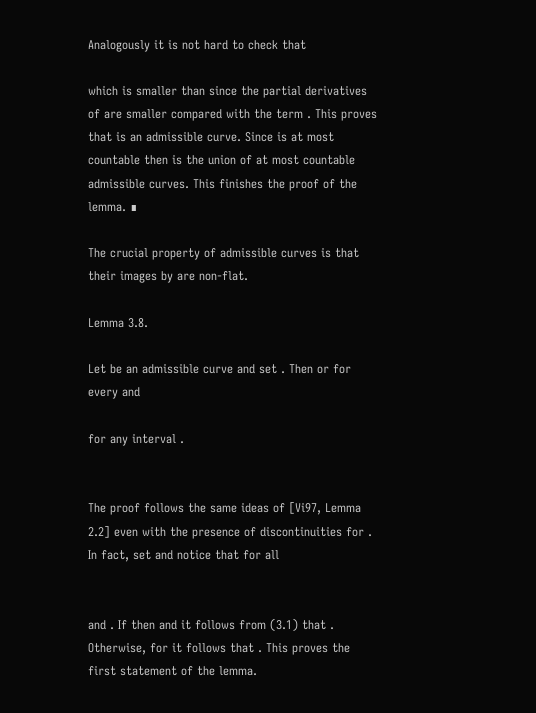Analogously it is not hard to check that

which is smaller than since the partial derivatives of are smaller compared with the term . This proves that is an admissible curve. Since is at most countable then is the union of at most countable admissible curves. This finishes the proof of the lemma. ∎

The crucial property of admissible curves is that their images by are non-flat.

Lemma 3.8.

Let be an admissible curve and set . Then or for every and

for any interval .


The proof follows the same ideas of [Vi97, Lemma 2.2] even with the presence of discontinuities for . In fact, set and notice that for all


and . If then and it follows from (3.1) that . Otherwise, for it follows that . This proves the first statement of the lemma.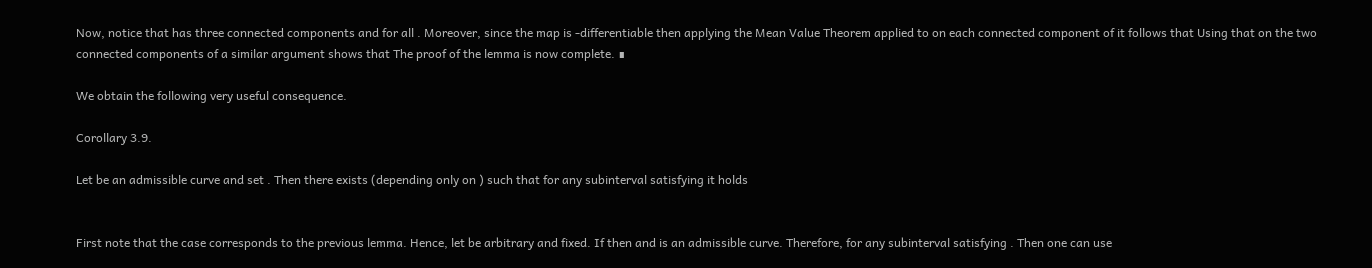Now, notice that has three connected components and for all . Moreover, since the map is -differentiable then applying the Mean Value Theorem applied to on each connected component of it follows that Using that on the two connected components of a similar argument shows that The proof of the lemma is now complete. ∎

We obtain the following very useful consequence.

Corollary 3.9.

Let be an admissible curve and set . Then there exists (depending only on ) such that for any subinterval satisfying it holds


First note that the case corresponds to the previous lemma. Hence, let be arbitrary and fixed. If then and is an admissible curve. Therefore, for any subinterval satisfying . Then one can use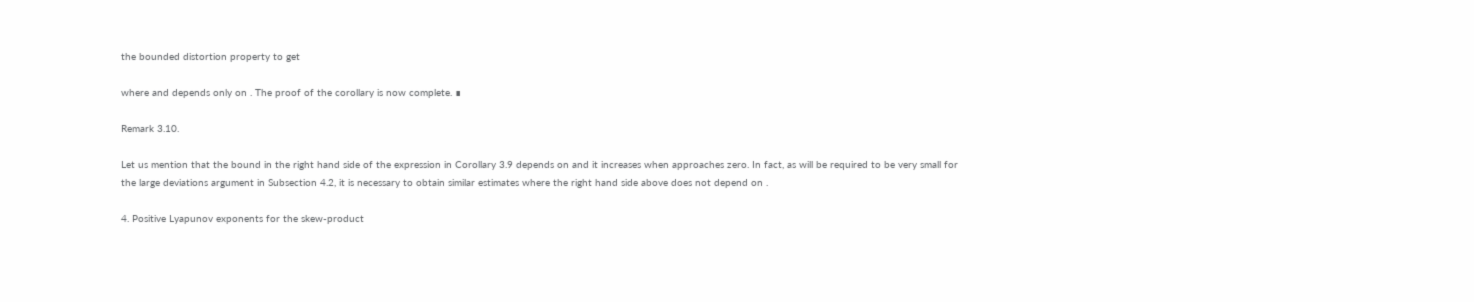the bounded distortion property to get

where and depends only on . The proof of the corollary is now complete. ∎

Remark 3.10.

Let us mention that the bound in the right hand side of the expression in Corollary 3.9 depends on and it increases when approaches zero. In fact, as will be required to be very small for the large deviations argument in Subsection 4.2, it is necessary to obtain similar estimates where the right hand side above does not depend on .

4. Positive Lyapunov exponents for the skew-product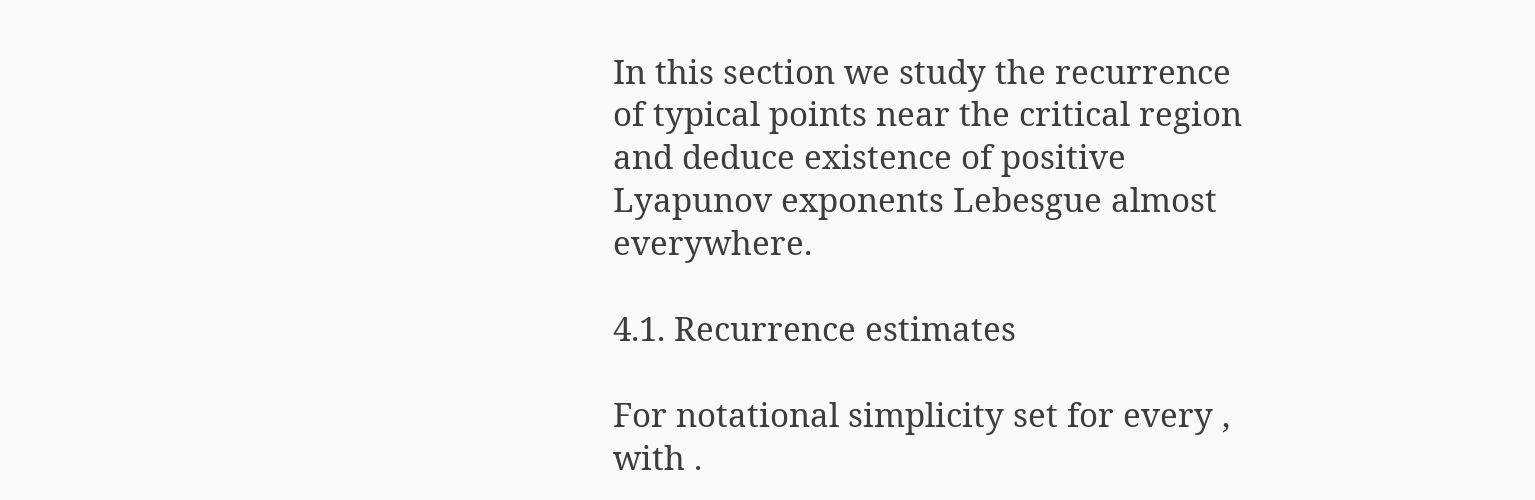In this section we study the recurrence of typical points near the critical region and deduce existence of positive Lyapunov exponents Lebesgue almost everywhere.

4.1. Recurrence estimates

For notational simplicity set for every , with .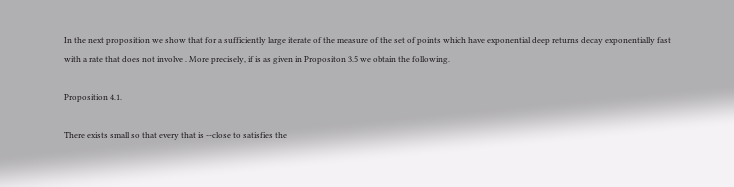In the next proposition we show that for a sufficiently large iterate of the measure of the set of points which have exponential deep returns decay exponentially fast with a rate that does not involve . More precisely, if is as given in Propositon 3.5 we obtain the following.

Proposition 4.1.

There exists small so that every that is --close to satisfies the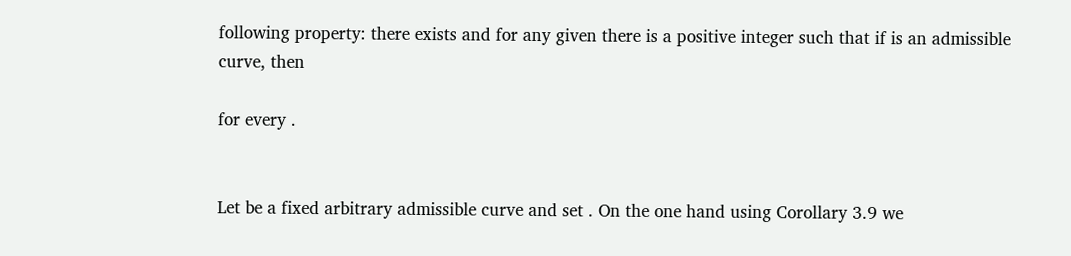following property: there exists and for any given there is a positive integer such that if is an admissible curve, then

for every .


Let be a fixed arbitrary admissible curve and set . On the one hand using Corollary 3.9 we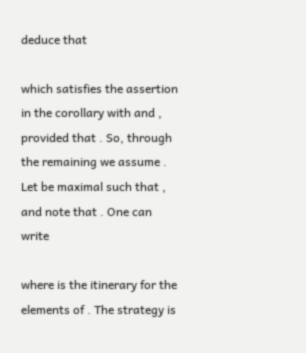deduce that

which satisfies the assertion in the corollary with and , provided that . So, through the remaining we assume . Let be maximal such that , and note that . One can write

where is the itinerary for the elements of . The strategy is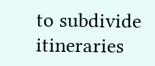to subdivide itineraries